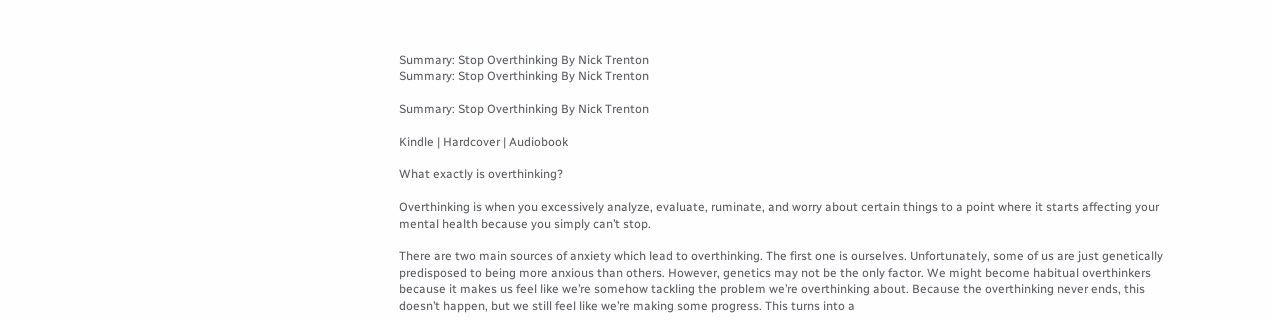Summary: Stop Overthinking By Nick Trenton
Summary: Stop Overthinking By Nick Trenton

Summary: Stop Overthinking By Nick Trenton

Kindle | Hardcover | Audiobook

What exactly is overthinking?

Overthinking is when you excessively analyze, evaluate, ruminate, and worry about certain things to a point where it starts affecting your mental health because you simply can’t stop.

There are two main sources of anxiety which lead to overthinking. The first one is ourselves. Unfortunately, some of us are just genetically predisposed to being more anxious than others. However, genetics may not be the only factor. We might become habitual overthinkers because it makes us feel like we’re somehow tackling the problem we’re overthinking about. Because the overthinking never ends, this doesn’t happen, but we still feel like we’re making some progress. This turns into a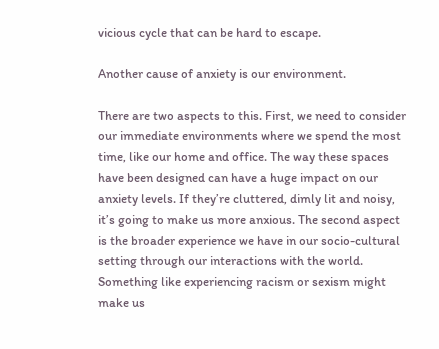vicious cycle that can be hard to escape.

Another cause of anxiety is our environment.

There are two aspects to this. First, we need to consider our immediate environments where we spend the most time, like our home and office. The way these spaces have been designed can have a huge impact on our anxiety levels. If they’re cluttered, dimly lit and noisy, it’s going to make us more anxious. The second aspect is the broader experience we have in our socio-cultural setting through our interactions with the world. Something like experiencing racism or sexism might make us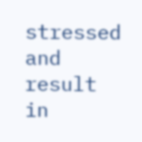stressed and result in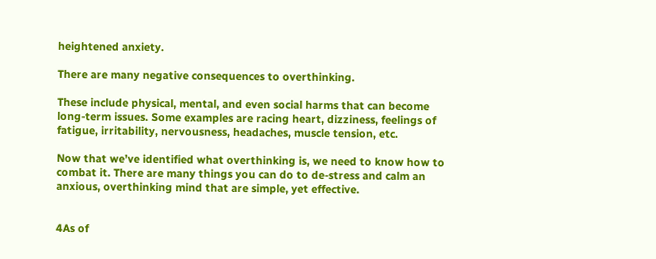heightened anxiety.

There are many negative consequences to overthinking.

These include physical, mental, and even social harms that can become long-term issues. Some examples are racing heart, dizziness, feelings of fatigue, irritability, nervousness, headaches, muscle tension, etc.

Now that we’ve identified what overthinking is, we need to know how to combat it. There are many things you can do to de-stress and calm an anxious, overthinking mind that are simple, yet effective.


4As of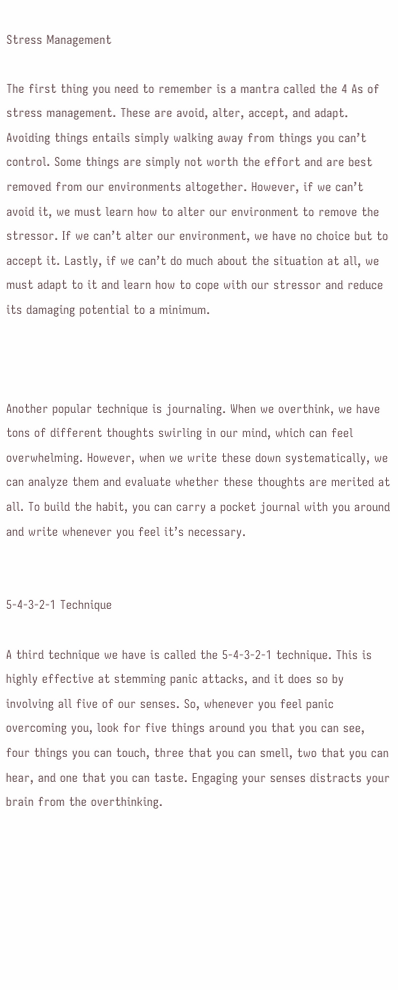Stress Management

The first thing you need to remember is a mantra called the 4 As of stress management. These are avoid, alter, accept, and adapt. Avoiding things entails simply walking away from things you can’t control. Some things are simply not worth the effort and are best removed from our environments altogether. However, if we can’t avoid it, we must learn how to alter our environment to remove the stressor. If we can’t alter our environment, we have no choice but to accept it. Lastly, if we can’t do much about the situation at all, we must adapt to it and learn how to cope with our stressor and reduce its damaging potential to a minimum.



Another popular technique is journaling. When we overthink, we have tons of different thoughts swirling in our mind, which can feel overwhelming. However, when we write these down systematically, we can analyze them and evaluate whether these thoughts are merited at all. To build the habit, you can carry a pocket journal with you around and write whenever you feel it’s necessary.


5-4-3-2-1 Technique

A third technique we have is called the 5-4-3-2-1 technique. This is highly effective at stemming panic attacks, and it does so by involving all five of our senses. So, whenever you feel panic overcoming you, look for five things around you that you can see, four things you can touch, three that you can smell, two that you can hear, and one that you can taste. Engaging your senses distracts your brain from the overthinking.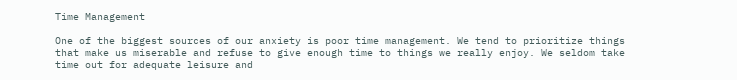Time Management

One of the biggest sources of our anxiety is poor time management. We tend to prioritize things that make us miserable and refuse to give enough time to things we really enjoy. We seldom take time out for adequate leisure and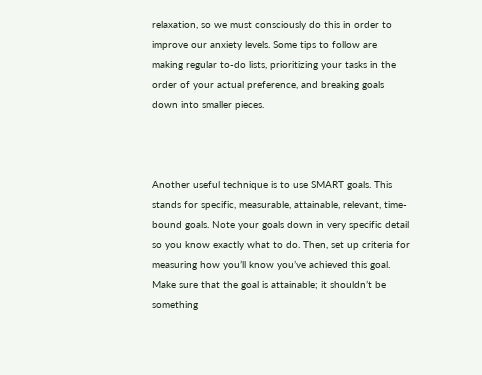relaxation, so we must consciously do this in order to improve our anxiety levels. Some tips to follow are making regular to-do lists, prioritizing your tasks in the order of your actual preference, and breaking goals down into smaller pieces.



Another useful technique is to use SMART goals. This stands for specific, measurable, attainable, relevant, time-bound goals. Note your goals down in very specific detail so you know exactly what to do. Then, set up criteria for measuring how you’ll know you’ve achieved this goal. Make sure that the goal is attainable; it shouldn’t be something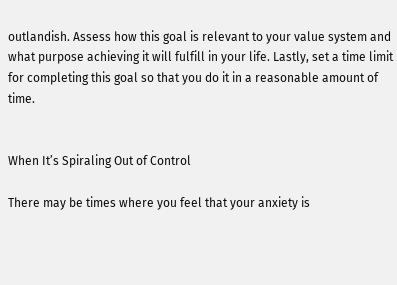outlandish. Assess how this goal is relevant to your value system and what purpose achieving it will fulfill in your life. Lastly, set a time limit for completing this goal so that you do it in a reasonable amount of time.


When It’s Spiraling Out of Control

There may be times where you feel that your anxiety is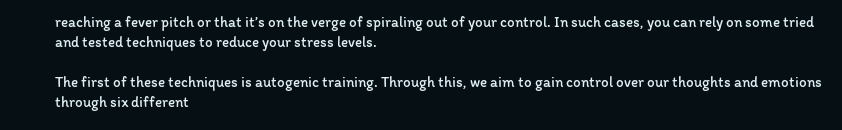reaching a fever pitch or that it’s on the verge of spiraling out of your control. In such cases, you can rely on some tried and tested techniques to reduce your stress levels.

The first of these techniques is autogenic training. Through this, we aim to gain control over our thoughts and emotions through six different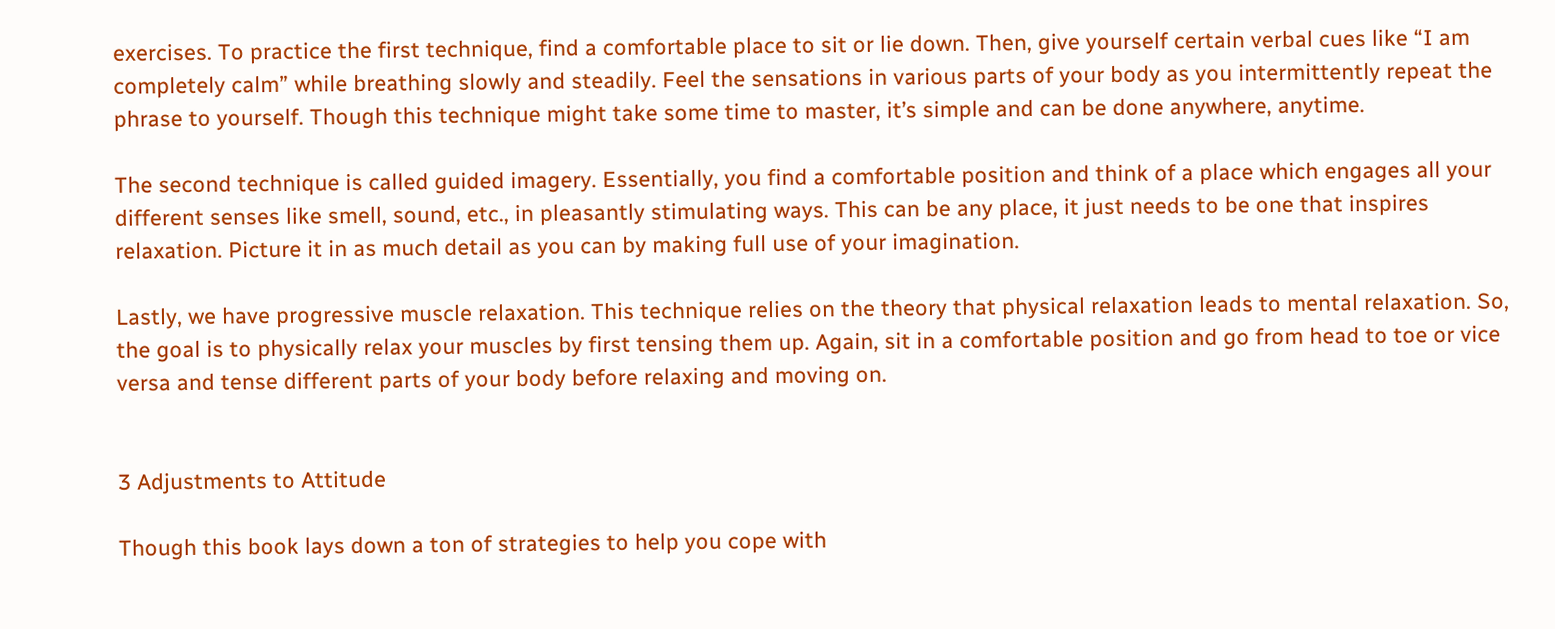exercises. To practice the first technique, find a comfortable place to sit or lie down. Then, give yourself certain verbal cues like “I am completely calm” while breathing slowly and steadily. Feel the sensations in various parts of your body as you intermittently repeat the phrase to yourself. Though this technique might take some time to master, it’s simple and can be done anywhere, anytime.

The second technique is called guided imagery. Essentially, you find a comfortable position and think of a place which engages all your different senses like smell, sound, etc., in pleasantly stimulating ways. This can be any place, it just needs to be one that inspires relaxation. Picture it in as much detail as you can by making full use of your imagination.

Lastly, we have progressive muscle relaxation. This technique relies on the theory that physical relaxation leads to mental relaxation. So, the goal is to physically relax your muscles by first tensing them up. Again, sit in a comfortable position and go from head to toe or vice versa and tense different parts of your body before relaxing and moving on.


3 Adjustments to Attitude

Though this book lays down a ton of strategies to help you cope with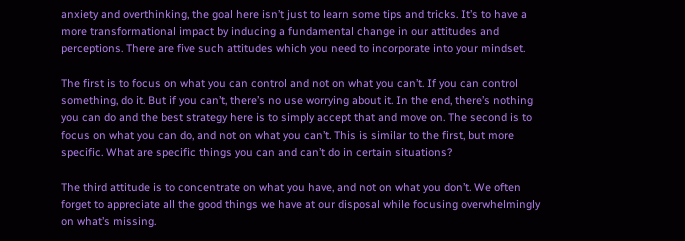anxiety and overthinking, the goal here isn’t just to learn some tips and tricks. It’s to have a more transformational impact by inducing a fundamental change in our attitudes and perceptions. There are five such attitudes which you need to incorporate into your mindset.

The first is to focus on what you can control and not on what you can’t. If you can control something, do it. But if you can’t, there’s no use worrying about it. In the end, there’s nothing you can do and the best strategy here is to simply accept that and move on. The second is to focus on what you can do, and not on what you can’t. This is similar to the first, but more specific. What are specific things you can and can’t do in certain situations?

The third attitude is to concentrate on what you have, and not on what you don’t. We often forget to appreciate all the good things we have at our disposal while focusing overwhelmingly on what’s missing.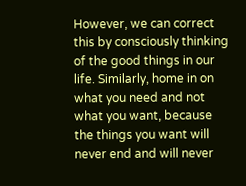However, we can correct this by consciously thinking of the good things in our life. Similarly, home in on what you need and not what you want, because the things you want will never end and will never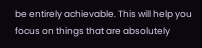be entirely achievable. This will help you focus on things that are absolutely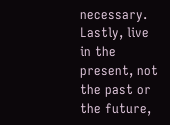necessary. Lastly, live in the present, not the past or the future,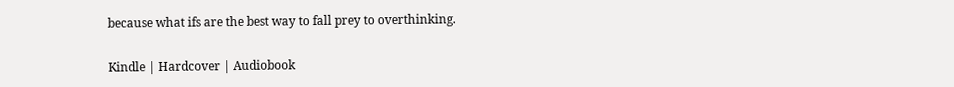because what ifs are the best way to fall prey to overthinking.

Kindle | Hardcover | Audiobook